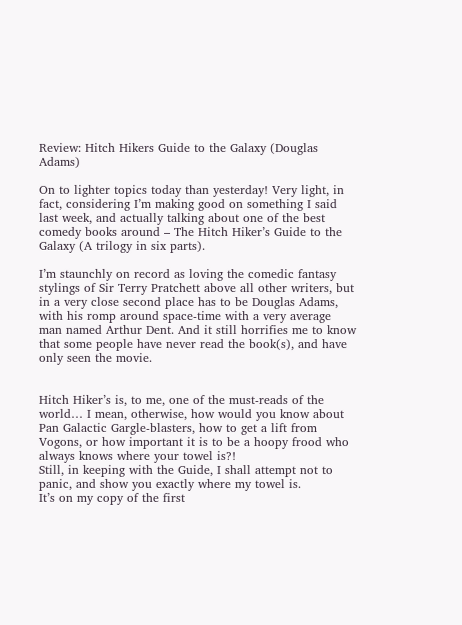Review: Hitch Hikers Guide to the Galaxy (Douglas Adams)

On to lighter topics today than yesterday! Very light, in fact, considering I’m making good on something I said last week, and actually talking about one of the best comedy books around – The Hitch Hiker’s Guide to the Galaxy (A trilogy in six parts).

I’m staunchly on record as loving the comedic fantasy stylings of Sir Terry Pratchett above all other writers, but in a very close second place has to be Douglas Adams, with his romp around space-time with a very average man named Arthur Dent. And it still horrifies me to know that some people have never read the book(s), and have only seen the movie.


Hitch Hiker’s is, to me, one of the must-reads of the world… I mean, otherwise, how would you know about Pan Galactic Gargle-blasters, how to get a lift from Vogons, or how important it is to be a hoopy frood who always knows where your towel is?!
Still, in keeping with the Guide, I shall attempt not to panic, and show you exactly where my towel is.
It’s on my copy of the first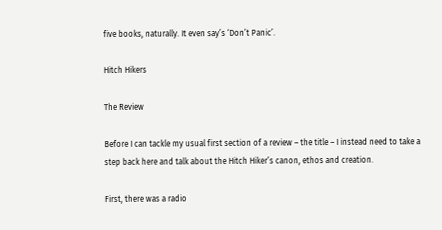five books, naturally. It even say’s ‘Don’t Panic’.

Hitch Hikers

The Review

Before I can tackle my usual first section of a review – the title – I instead need to take a step back here and talk about the Hitch Hiker’s canon, ethos and creation.

First, there was a radio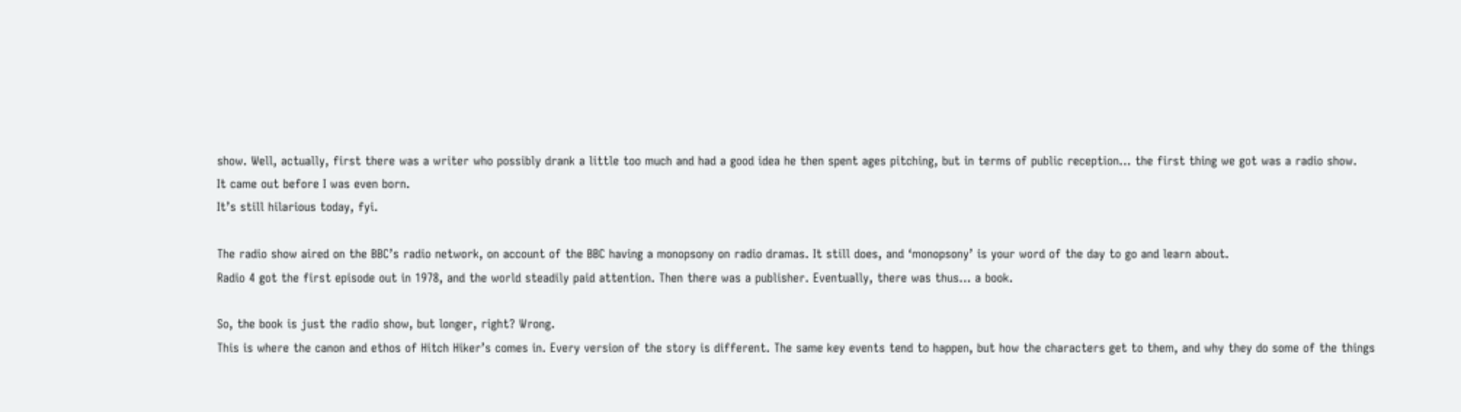show. Well, actually, first there was a writer who possibly drank a little too much and had a good idea he then spent ages pitching, but in terms of public reception… the first thing we got was a radio show.
It came out before I was even born.
It’s still hilarious today, fyi.

The radio show aired on the BBC’s radio network, on account of the BBC having a monopsony on radio dramas. It still does, and ‘monopsony’ is your word of the day to go and learn about.
Radio 4 got the first episode out in 1978, and the world steadily paid attention. Then there was a publisher. Eventually, there was thus… a book.

So, the book is just the radio show, but longer, right? Wrong.
This is where the canon and ethos of Hitch Hiker’s comes in. Every version of the story is different. The same key events tend to happen, but how the characters get to them, and why they do some of the things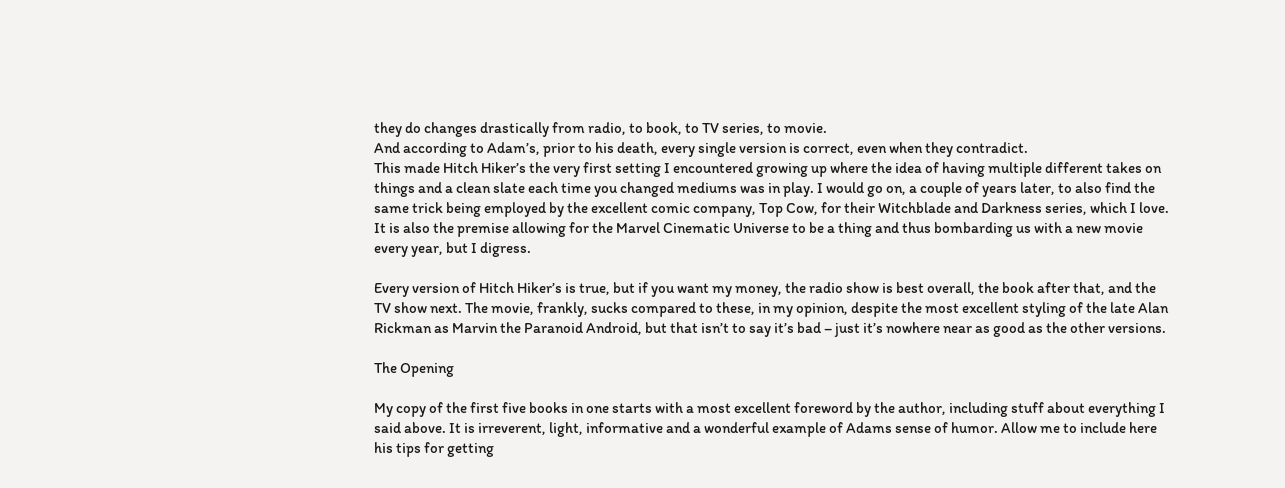they do changes drastically from radio, to book, to TV series, to movie.
And according to Adam’s, prior to his death, every single version is correct, even when they contradict.
This made Hitch Hiker’s the very first setting I encountered growing up where the idea of having multiple different takes on things and a clean slate each time you changed mediums was in play. I would go on, a couple of years later, to also find the same trick being employed by the excellent comic company, Top Cow, for their Witchblade and Darkness series, which I love. It is also the premise allowing for the Marvel Cinematic Universe to be a thing and thus bombarding us with a new movie every year, but I digress.

Every version of Hitch Hiker’s is true, but if you want my money, the radio show is best overall, the book after that, and the TV show next. The movie, frankly, sucks compared to these, in my opinion, despite the most excellent styling of the late Alan Rickman as Marvin the Paranoid Android, but that isn’t to say it’s bad – just it’s nowhere near as good as the other versions.

The Opening

My copy of the first five books in one starts with a most excellent foreword by the author, including stuff about everything I said above. It is irreverent, light, informative and a wonderful example of Adams sense of humor. Allow me to include here his tips for getting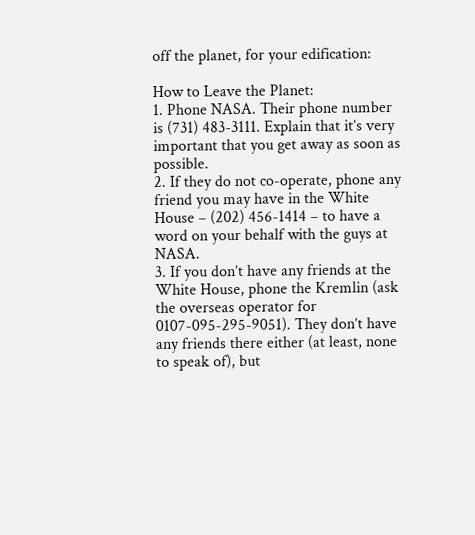off the planet, for your edification:

How to Leave the Planet:
1. Phone NASA. Their phone number is (731) 483-3111. Explain that it’s very important that you get away as soon as possible.
2. If they do not co-operate, phone any friend you may have in the White House – (202) 456-1414 – to have a word on your behalf with the guys at NASA.
3. If you don’t have any friends at the White House, phone the Kremlin (ask the overseas operator for 0107-095-295-9051). They don’t have any friends there either (at least, none to speak of), but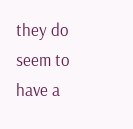they do seem to have a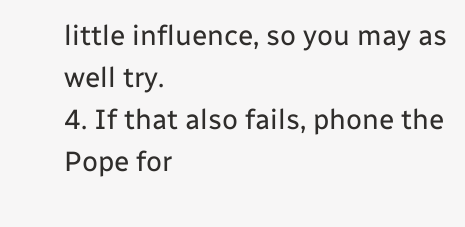little influence, so you may as well try.
4. If that also fails, phone the Pope for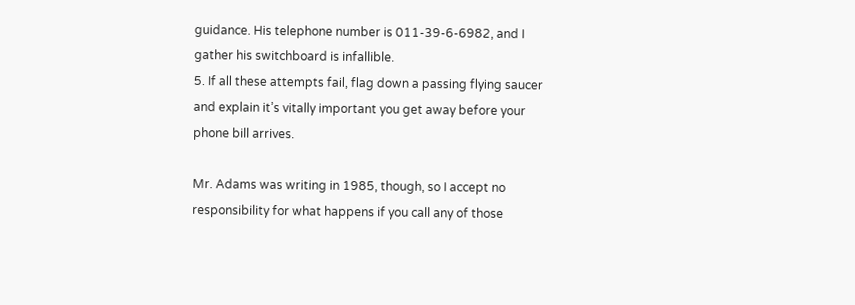guidance. His telephone number is 011-39-6-6982, and I gather his switchboard is infallible.
5. If all these attempts fail, flag down a passing flying saucer and explain it’s vitally important you get away before your phone bill arrives.

Mr. Adams was writing in 1985, though, so I accept no responsibility for what happens if you call any of those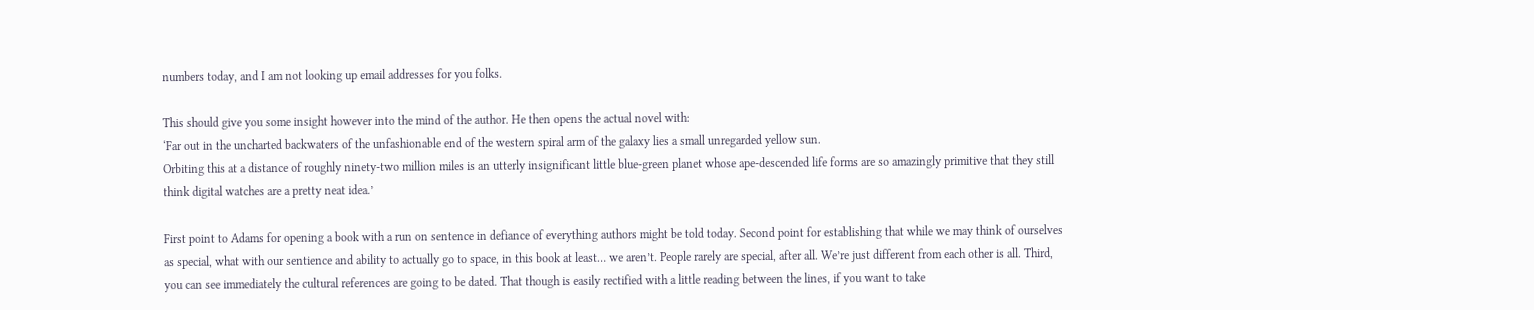numbers today, and I am not looking up email addresses for you folks.

This should give you some insight however into the mind of the author. He then opens the actual novel with:
‘Far out in the uncharted backwaters of the unfashionable end of the western spiral arm of the galaxy lies a small unregarded yellow sun.
Orbiting this at a distance of roughly ninety-two million miles is an utterly insignificant little blue-green planet whose ape-descended life forms are so amazingly primitive that they still think digital watches are a pretty neat idea.’

First point to Adams for opening a book with a run on sentence in defiance of everything authors might be told today. Second point for establishing that while we may think of ourselves as special, what with our sentience and ability to actually go to space, in this book at least… we aren’t. People rarely are special, after all. We’re just different from each other is all. Third, you can see immediately the cultural references are going to be dated. That though is easily rectified with a little reading between the lines, if you want to take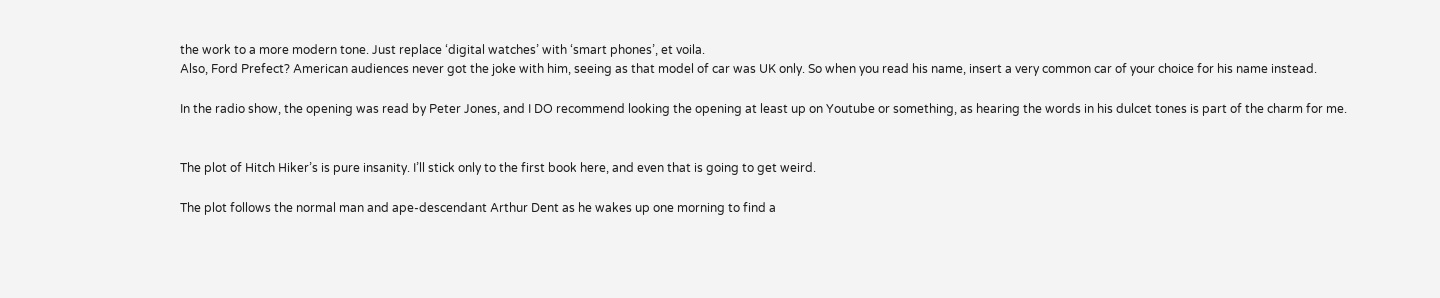the work to a more modern tone. Just replace ‘digital watches’ with ‘smart phones’, et voila.
Also, Ford Prefect? American audiences never got the joke with him, seeing as that model of car was UK only. So when you read his name, insert a very common car of your choice for his name instead.

In the radio show, the opening was read by Peter Jones, and I DO recommend looking the opening at least up on Youtube or something, as hearing the words in his dulcet tones is part of the charm for me.


The plot of Hitch Hiker’s is pure insanity. I’ll stick only to the first book here, and even that is going to get weird.

The plot follows the normal man and ape-descendant Arthur Dent as he wakes up one morning to find a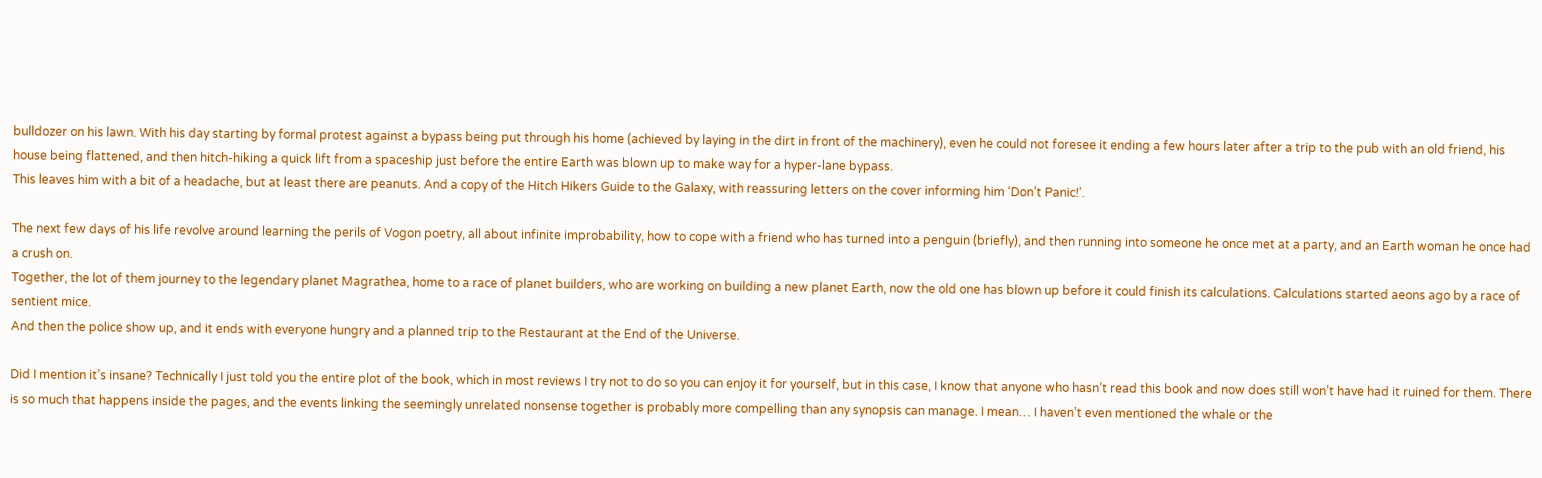bulldozer on his lawn. With his day starting by formal protest against a bypass being put through his home (achieved by laying in the dirt in front of the machinery), even he could not foresee it ending a few hours later after a trip to the pub with an old friend, his house being flattened, and then hitch-hiking a quick lift from a spaceship just before the entire Earth was blown up to make way for a hyper-lane bypass.
This leaves him with a bit of a headache, but at least there are peanuts. And a copy of the Hitch Hikers Guide to the Galaxy, with reassuring letters on the cover informing him ‘Don’t Panic!’.

The next few days of his life revolve around learning the perils of Vogon poetry, all about infinite improbability, how to cope with a friend who has turned into a penguin (briefly), and then running into someone he once met at a party, and an Earth woman he once had a crush on.
Together, the lot of them journey to the legendary planet Magrathea, home to a race of planet builders, who are working on building a new planet Earth, now the old one has blown up before it could finish its calculations. Calculations started aeons ago by a race of sentient mice.
And then the police show up, and it ends with everyone hungry and a planned trip to the Restaurant at the End of the Universe.

Did I mention it’s insane? Technically I just told you the entire plot of the book, which in most reviews I try not to do so you can enjoy it for yourself, but in this case, I know that anyone who hasn’t read this book and now does still won’t have had it ruined for them. There is so much that happens inside the pages, and the events linking the seemingly unrelated nonsense together is probably more compelling than any synopsis can manage. I mean… I haven’t even mentioned the whale or the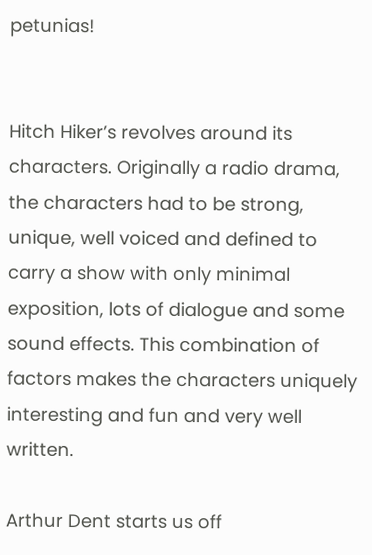petunias!


Hitch Hiker’s revolves around its characters. Originally a radio drama, the characters had to be strong, unique, well voiced and defined to carry a show with only minimal exposition, lots of dialogue and some sound effects. This combination of factors makes the characters uniquely interesting and fun and very well written.

Arthur Dent starts us off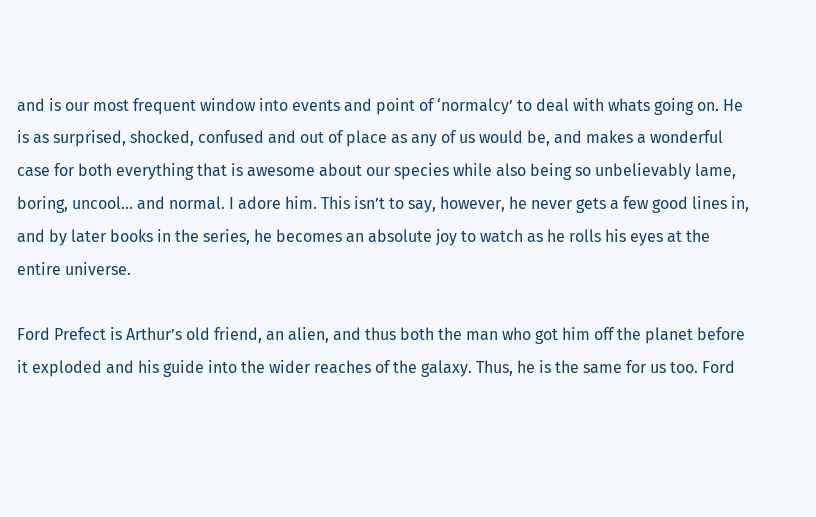and is our most frequent window into events and point of ‘normalcy’ to deal with whats going on. He is as surprised, shocked, confused and out of place as any of us would be, and makes a wonderful case for both everything that is awesome about our species while also being so unbelievably lame, boring, uncool… and normal. I adore him. This isn’t to say, however, he never gets a few good lines in, and by later books in the series, he becomes an absolute joy to watch as he rolls his eyes at the entire universe.

Ford Prefect is Arthur’s old friend, an alien, and thus both the man who got him off the planet before it exploded and his guide into the wider reaches of the galaxy. Thus, he is the same for us too. Ford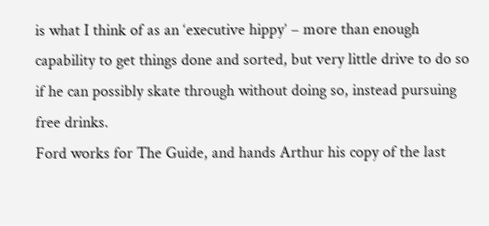is what I think of as an ‘executive hippy’ – more than enough capability to get things done and sorted, but very little drive to do so if he can possibly skate through without doing so, instead pursuing free drinks.
Ford works for The Guide, and hands Arthur his copy of the last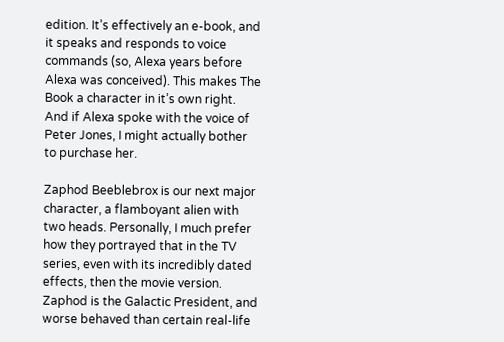edition. It’s effectively an e-book, and it speaks and responds to voice commands (so, Alexa years before Alexa was conceived). This makes The Book a character in it’s own right.
And if Alexa spoke with the voice of Peter Jones, I might actually bother to purchase her.

Zaphod Beeblebrox is our next major character, a flamboyant alien with two heads. Personally, I much prefer how they portrayed that in the TV series, even with its incredibly dated effects, then the movie version.
Zaphod is the Galactic President, and worse behaved than certain real-life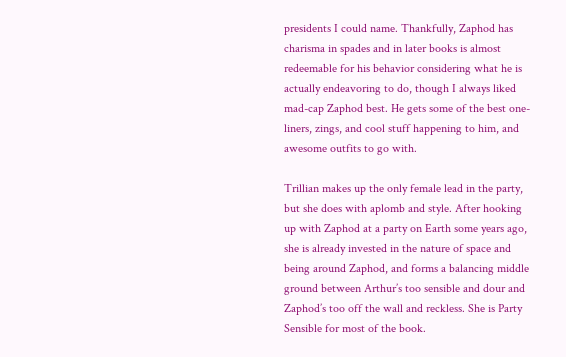presidents I could name. Thankfully, Zaphod has charisma in spades and in later books is almost redeemable for his behavior considering what he is actually endeavoring to do, though I always liked mad-cap Zaphod best. He gets some of the best one-liners, zings, and cool stuff happening to him, and awesome outfits to go with.

Trillian makes up the only female lead in the party, but she does with aplomb and style. After hooking up with Zaphod at a party on Earth some years ago, she is already invested in the nature of space and being around Zaphod, and forms a balancing middle ground between Arthur’s too sensible and dour and Zaphod’s too off the wall and reckless. She is Party Sensible for most of the book.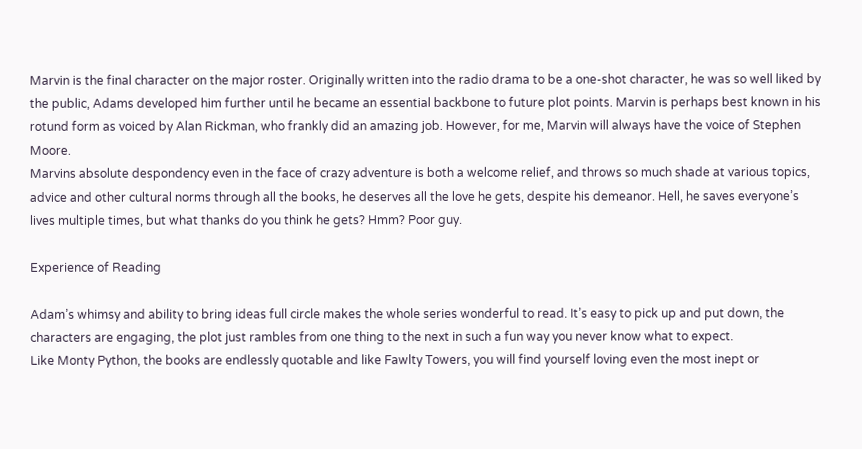Marvin is the final character on the major roster. Originally written into the radio drama to be a one-shot character, he was so well liked by the public, Adams developed him further until he became an essential backbone to future plot points. Marvin is perhaps best known in his rotund form as voiced by Alan Rickman, who frankly did an amazing job. However, for me, Marvin will always have the voice of Stephen Moore.
Marvins absolute despondency even in the face of crazy adventure is both a welcome relief, and throws so much shade at various topics, advice and other cultural norms through all the books, he deserves all the love he gets, despite his demeanor. Hell, he saves everyone’s lives multiple times, but what thanks do you think he gets? Hmm? Poor guy.

Experience of Reading

Adam’s whimsy and ability to bring ideas full circle makes the whole series wonderful to read. It’s easy to pick up and put down, the characters are engaging, the plot just rambles from one thing to the next in such a fun way you never know what to expect.
Like Monty Python, the books are endlessly quotable and like Fawlty Towers, you will find yourself loving even the most inept or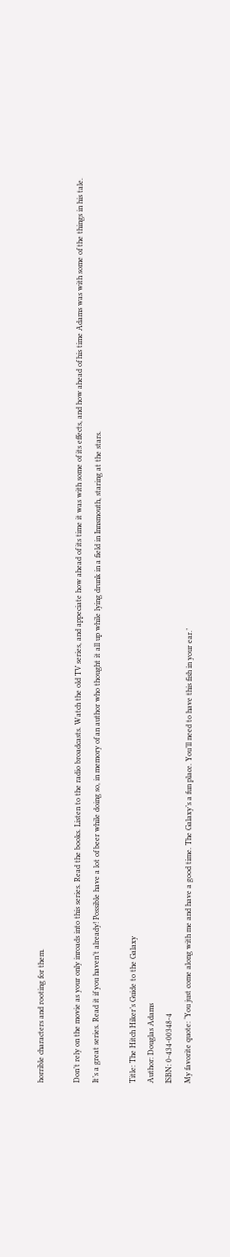horrible characters and rooting for them.

Don’t rely on the movie as your only inroads into this series. Read the books. Listen to the radio broadcasts. Watch the old TV series, and appeciate how ahead of its time it was with some of its effects, and how ahead of his time Adams was with some of the things in his tale.
It’s a great series. Read it if you haven’t already! Possible have a lot of beer while doing so, in memory of an author who thought it all up while lying drunk in a field in Innsmouth, staring at the stars.

Title: The Hitch Hiker’s Guide to the Galaxy
Author: Douglas Adams
ISBN: 0-434-00348-4
My favorite quote: ‘You just come along with me and have a good time. The Galaxy’s a fun place. You’ll need to have this fish in your ear.’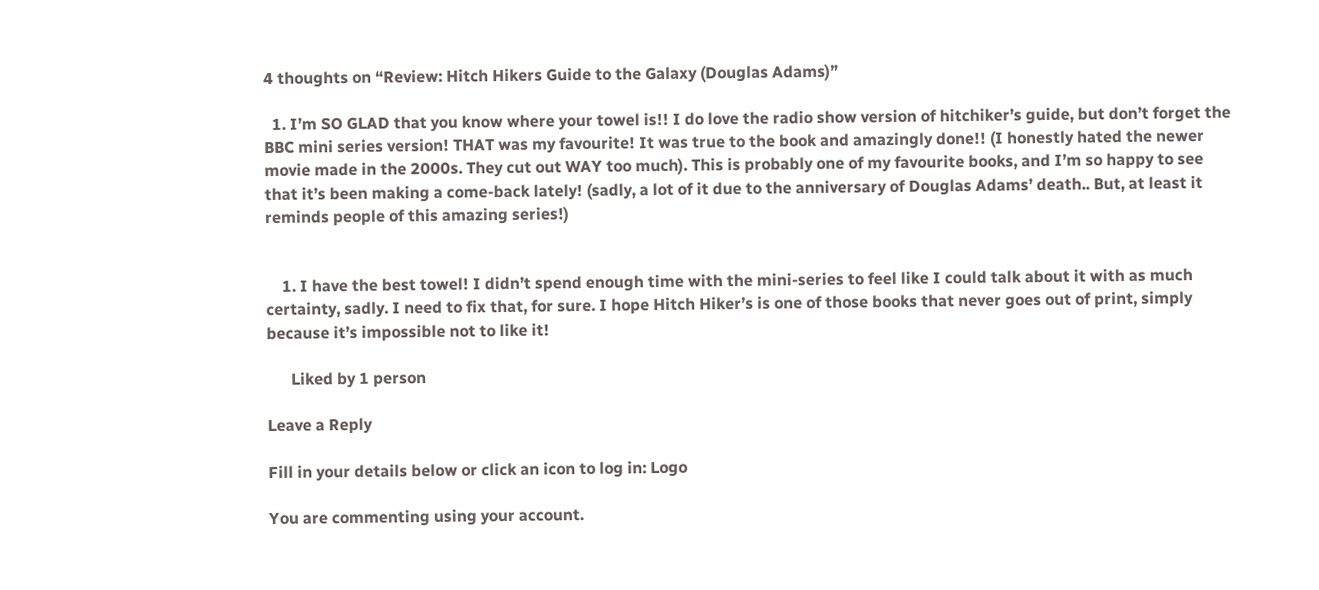4 thoughts on “Review: Hitch Hikers Guide to the Galaxy (Douglas Adams)”

  1. I’m SO GLAD that you know where your towel is!! I do love the radio show version of hitchiker’s guide, but don’t forget the BBC mini series version! THAT was my favourite! It was true to the book and amazingly done!! (I honestly hated the newer movie made in the 2000s. They cut out WAY too much). This is probably one of my favourite books, and I’m so happy to see that it’s been making a come-back lately! (sadly, a lot of it due to the anniversary of Douglas Adams’ death.. But, at least it reminds people of this amazing series!)


    1. I have the best towel! I didn’t spend enough time with the mini-series to feel like I could talk about it with as much certainty, sadly. I need to fix that, for sure. I hope Hitch Hiker’s is one of those books that never goes out of print, simply because it’s impossible not to like it!

      Liked by 1 person

Leave a Reply

Fill in your details below or click an icon to log in: Logo

You are commenting using your account.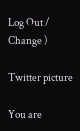Log Out /  Change )

Twitter picture

You are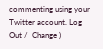commenting using your Twitter account. Log Out /  Change )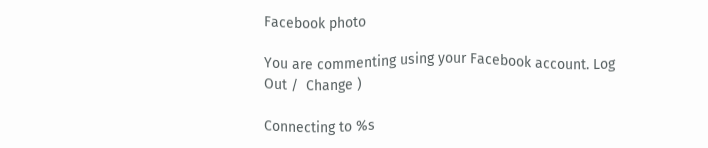Facebook photo

You are commenting using your Facebook account. Log Out /  Change )

Connecting to %s